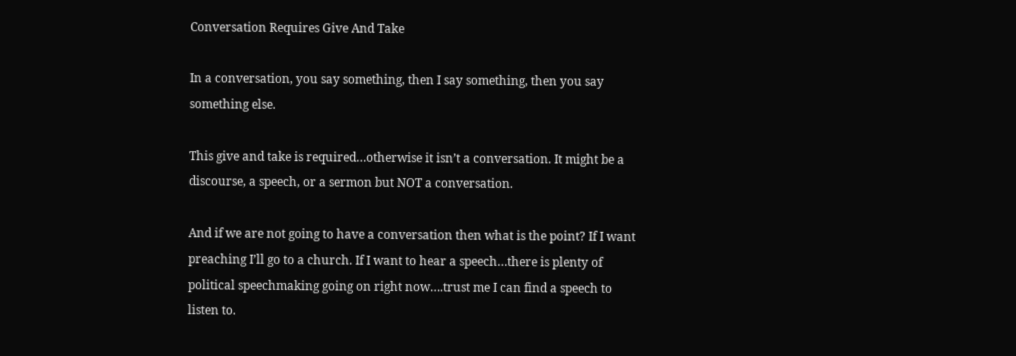Conversation Requires Give And Take

In a conversation, you say something, then I say something, then you say something else.

This give and take is required…otherwise it isn’t a conversation. It might be a discourse, a speech, or a sermon but NOT a conversation.

And if we are not going to have a conversation then what is the point? If I want preaching I’ll go to a church. If I want to hear a speech…there is plenty of political speechmaking going on right now….trust me I can find a speech to listen to.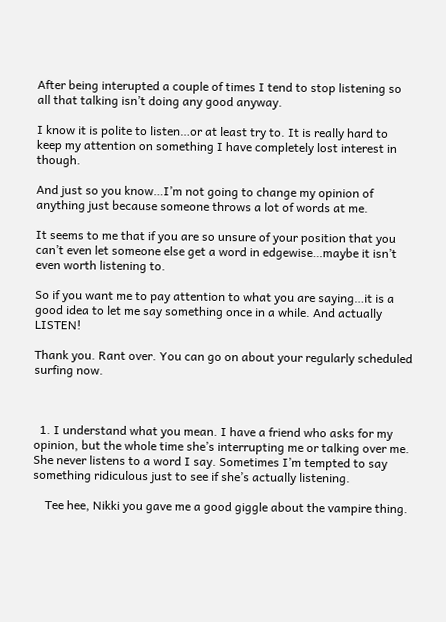After being interupted a couple of times I tend to stop listening so all that talking isn’t doing any good anyway.

I know it is polite to listen…or at least try to. It is really hard to keep my attention on something I have completely lost interest in though.

And just so you know…I’m not going to change my opinion of anything just because someone throws a lot of words at me.

It seems to me that if you are so unsure of your position that you can’t even let someone else get a word in edgewise…maybe it isn’t even worth listening to.

So if you want me to pay attention to what you are saying…it is a good idea to let me say something once in a while. And actually LISTEN!

Thank you. Rant over. You can go on about your regularly scheduled surfing now.



  1. I understand what you mean. I have a friend who asks for my opinion, but the whole time she’s interrupting me or talking over me. She never listens to a word I say. Sometimes I’m tempted to say something ridiculous just to see if she’s actually listening.

    Tee hee, Nikki you gave me a good giggle about the vampire thing.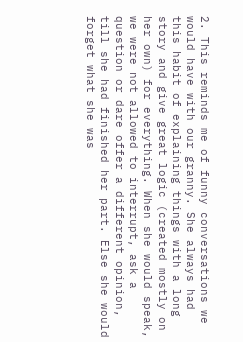2. This reminds me of funny conversations we would have with our granny. She always had this habit of explaining things with a long story and give great logic (created mostly on her own) for everything. When she would speak, we were not allowed to interrupt, ask a question or dare offer a different opinion, till she had finished her part. Else she would forget what she was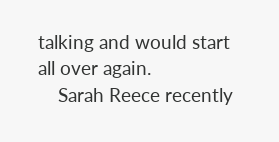talking and would start all over again.
    Sarah Reece recently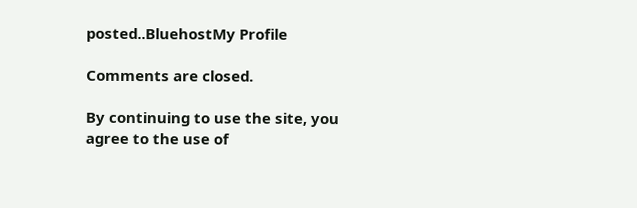posted..BluehostMy Profile

Comments are closed.

By continuing to use the site, you agree to the use of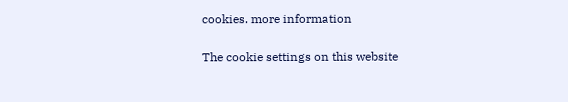cookies. more information

The cookie settings on this website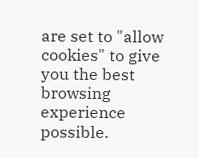are set to "allow cookies" to give you the best browsing experience possible.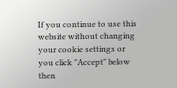If you continue to use this website without changing your cookie settings or you click "Accept" below then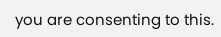you are consenting to this.